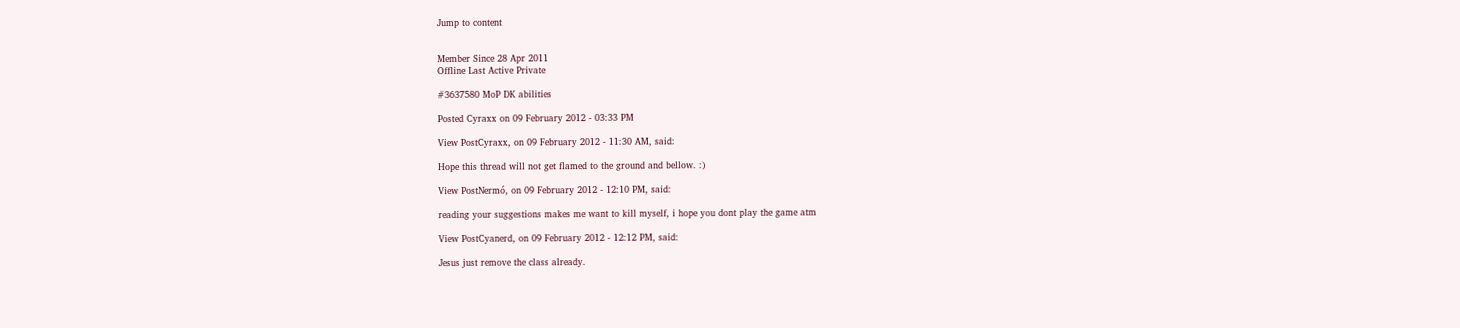Jump to content


Member Since 28 Apr 2011
Offline Last Active Private

#3637580 MoP DK abilities

Posted Cyraxx on 09 February 2012 - 03:33 PM

View PostCyraxx, on 09 February 2012 - 11:30 AM, said:

Hope this thread will not get flamed to the ground and bellow. :)

View PostNermó, on 09 February 2012 - 12:10 PM, said:

reading your suggestions makes me want to kill myself, i hope you dont play the game atm

View PostCyanerd, on 09 February 2012 - 12:12 PM, said:

Jesus just remove the class already.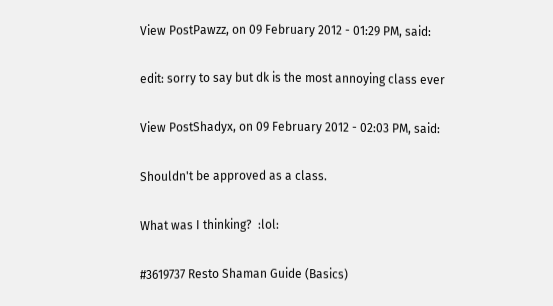View PostPawzz, on 09 February 2012 - 01:29 PM, said:

edit: sorry to say but dk is the most annoying class ever

View PostShadyx, on 09 February 2012 - 02:03 PM, said:

Shouldn't be approved as a class.

What was I thinking?  :lol:

#3619737 Resto Shaman Guide (Basics)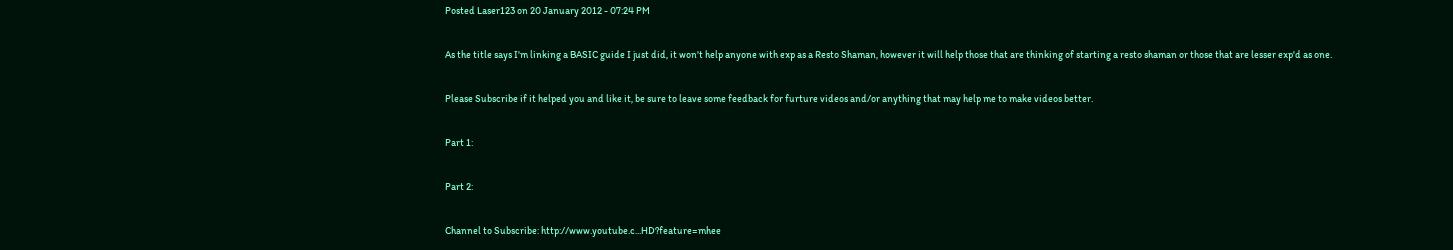Posted Laser123 on 20 January 2012 - 07:24 PM

As the title says I'm linking a BASIC guide I just did, it won't help anyone with exp as a Resto Shaman, however it will help those that are thinking of starting a resto shaman or those that are lesser exp'd as one.

Please Subscribe if it helped you and like it, be sure to leave some feedback for furture videos and/or anything that may help me to make videos better.

Part 1:

Part 2:

Channel to Subscribe: http://www.youtube.c...HD?feature=mhee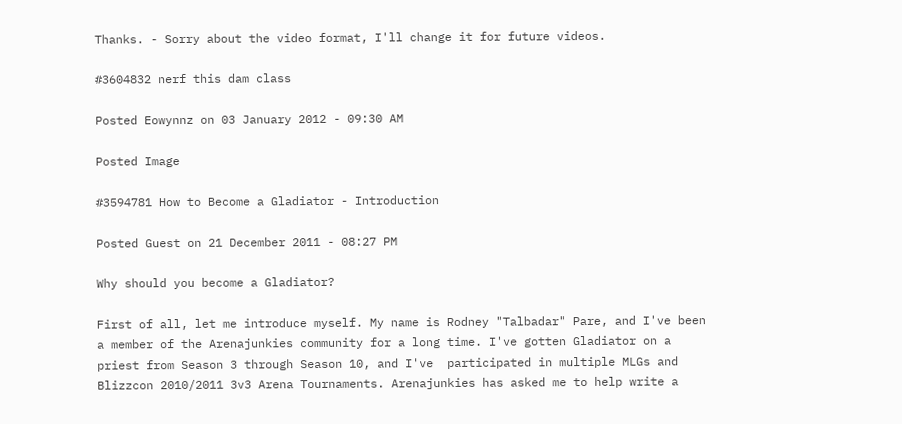Thanks. - Sorry about the video format, I'll change it for future videos.

#3604832 nerf this dam class

Posted Eowynnz on 03 January 2012 - 09:30 AM

Posted Image

#3594781 How to Become a Gladiator - Introduction

Posted Guest on 21 December 2011 - 08:27 PM

Why should you become a Gladiator?

First of all, let me introduce myself. My name is Rodney "Talbadar" Pare, and I've been a member of the Arenajunkies community for a long time. I've gotten Gladiator on a priest from Season 3 through Season 10, and I've  participated in multiple MLGs and Blizzcon 2010/2011 3v3 Arena Tournaments. Arenajunkies has asked me to help write a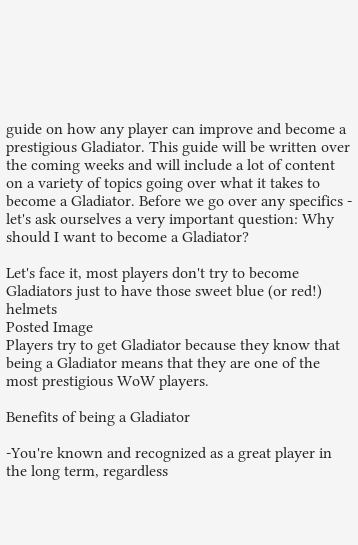guide on how any player can improve and become a prestigious Gladiator. This guide will be written over the coming weeks and will include a lot of content on a variety of topics going over what it takes to become a Gladiator. Before we go over any specifics - let's ask ourselves a very important question: Why should I want to become a Gladiator?

Let's face it, most players don't try to become Gladiators just to have those sweet blue (or red!) helmets
Posted Image
Players try to get Gladiator because they know that being a Gladiator means that they are one of the most prestigious WoW players.

Benefits of being a Gladiator

-You're known and recognized as a great player in the long term, regardless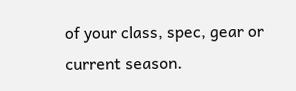of your class, spec, gear or current season.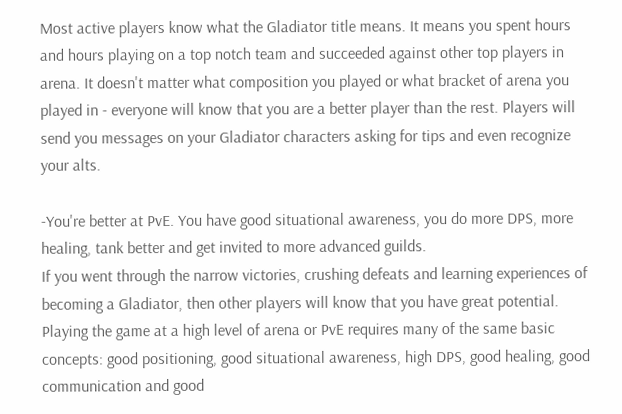Most active players know what the Gladiator title means. It means you spent hours and hours playing on a top notch team and succeeded against other top players in arena. It doesn't matter what composition you played or what bracket of arena you played in - everyone will know that you are a better player than the rest. Players will send you messages on your Gladiator characters asking for tips and even recognize your alts.

-You're better at PvE. You have good situational awareness, you do more DPS, more healing, tank better and get invited to more advanced guilds.
If you went through the narrow victories, crushing defeats and learning experiences of becoming a Gladiator, then other players will know that you have great potential. Playing the game at a high level of arena or PvE requires many of the same basic concepts: good positioning, good situational awareness, high DPS, good healing, good communication and good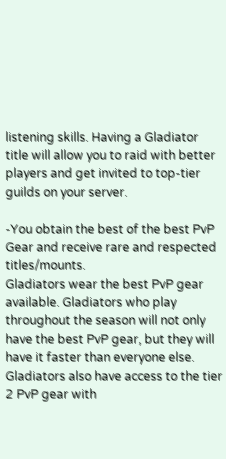listening skills. Having a Gladiator title will allow you to raid with better players and get invited to top-tier guilds on your server.

-You obtain the best of the best PvP Gear and receive rare and respected titles/mounts.
Gladiators wear the best PvP gear available. Gladiators who play throughout the season will not only have the best PvP gear, but they will have it faster than everyone else. Gladiators also have access to the tier 2 PvP gear with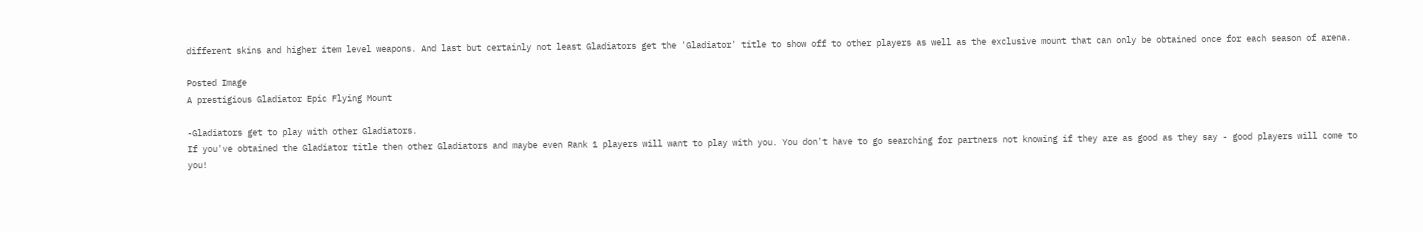different skins and higher item level weapons. And last but certainly not least Gladiators get the 'Gladiator' title to show off to other players as well as the exclusive mount that can only be obtained once for each season of arena.

Posted Image
A prestigious Gladiator Epic Flying Mount

-Gladiators get to play with other Gladiators.
If you've obtained the Gladiator title then other Gladiators and maybe even Rank 1 players will want to play with you. You don't have to go searching for partners not knowing if they are as good as they say - good players will come to you!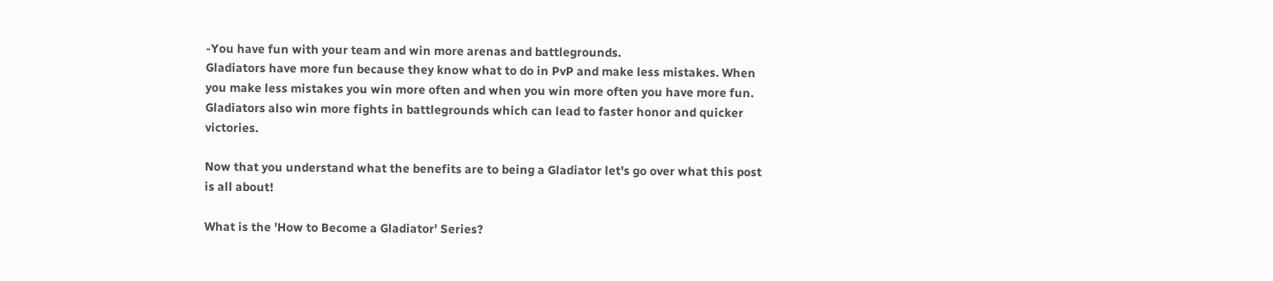-You have fun with your team and win more arenas and battlegrounds.
Gladiators have more fun because they know what to do in PvP and make less mistakes. When you make less mistakes you win more often and when you win more often you have more fun. Gladiators also win more fights in battlegrounds which can lead to faster honor and quicker victories.

Now that you understand what the benefits are to being a Gladiator let's go over what this post is all about!

What is the 'How to Become a Gladiator' Series?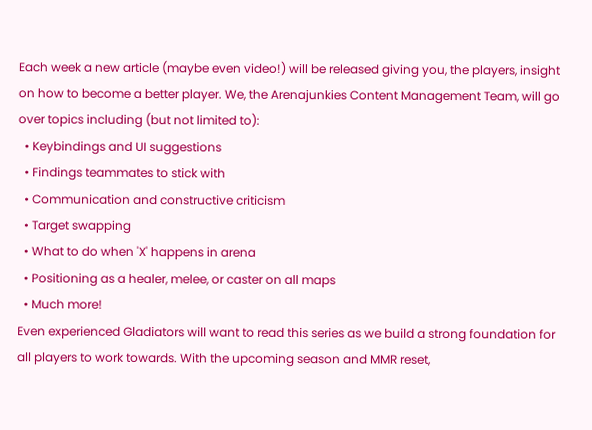Each week a new article (maybe even video!) will be released giving you, the players, insight on how to become a better player. We, the Arenajunkies Content Management Team, will go over topics including (but not limited to):
  • Keybindings and UI suggestions
  • Findings teammates to stick with
  • Communication and constructive criticism
  • Target swapping
  • What to do when 'X' happens in arena
  • Positioning as a healer, melee, or caster on all maps
  • Much more!
Even experienced Gladiators will want to read this series as we build a strong foundation for all players to work towards. With the upcoming season and MMR reset,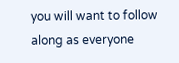you will want to follow along as everyone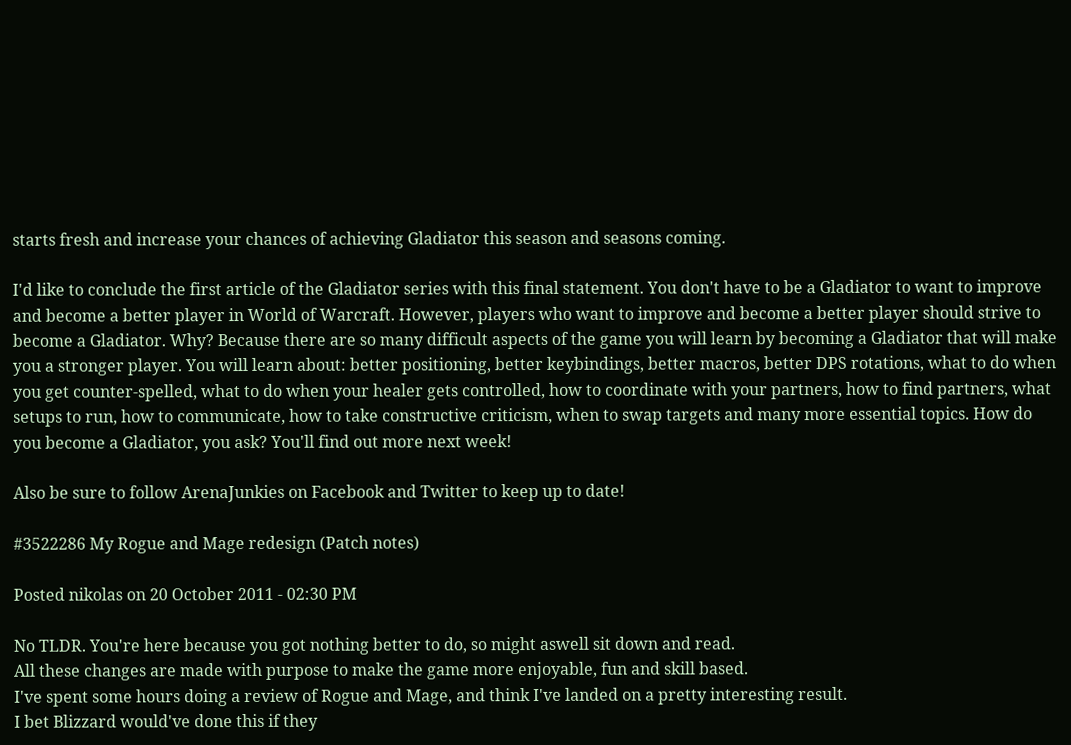starts fresh and increase your chances of achieving Gladiator this season and seasons coming.

I'd like to conclude the first article of the Gladiator series with this final statement. You don't have to be a Gladiator to want to improve and become a better player in World of Warcraft. However, players who want to improve and become a better player should strive to become a Gladiator. Why? Because there are so many difficult aspects of the game you will learn by becoming a Gladiator that will make you a stronger player. You will learn about: better positioning, better keybindings, better macros, better DPS rotations, what to do when you get counter-spelled, what to do when your healer gets controlled, how to coordinate with your partners, how to find partners, what setups to run, how to communicate, how to take constructive criticism, when to swap targets and many more essential topics. How do you become a Gladiator, you ask? You'll find out more next week!

Also be sure to follow ArenaJunkies on Facebook and Twitter to keep up to date!

#3522286 My Rogue and Mage redesign (Patch notes)

Posted nikolas on 20 October 2011 - 02:30 PM

No TLDR. You're here because you got nothing better to do, so might aswell sit down and read.
All these changes are made with purpose to make the game more enjoyable, fun and skill based.
I've spent some hours doing a review of Rogue and Mage, and think I've landed on a pretty interesting result.
I bet Blizzard would've done this if they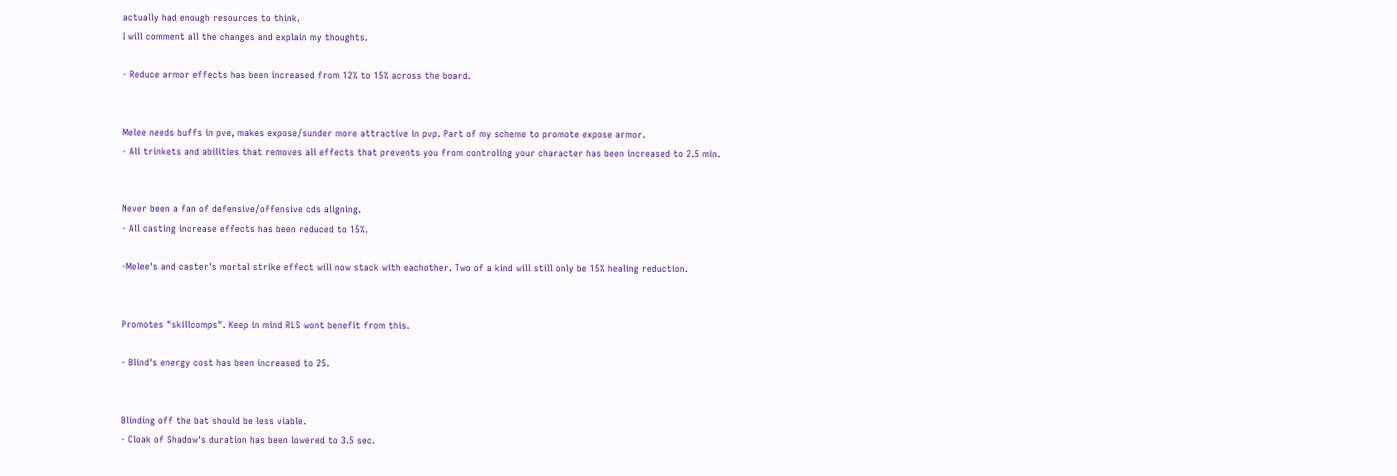actually had enough resources to think.
I will comment all the changes and explain my thoughts.

- Reduce armor effects has been increased from 12% to 15% across the board.


Melee needs buffs in pve, makes expose/sunder more attractive in pvp. Part of my scheme to promote expose armor.
- All trinkets and abilities that removes all effects that prevents you from controling your character has been increased to 2.5 min.


Never been a fan of defensive/offensive cds aligning.
- All casting increase effects has been reduced to 15%.

-Melee's and caster's mortal strike effect will now stack with eachother. Two of a kind will still only be 15% healing reduction.


Promotes "skillcomps". Keep in mind RLS wont benefit from this.

- Blind's energy cost has been increased to 25.


Blinding off the bat should be less viable.
- Cloak of Shadow's duration has been lowered to 3.5 sec.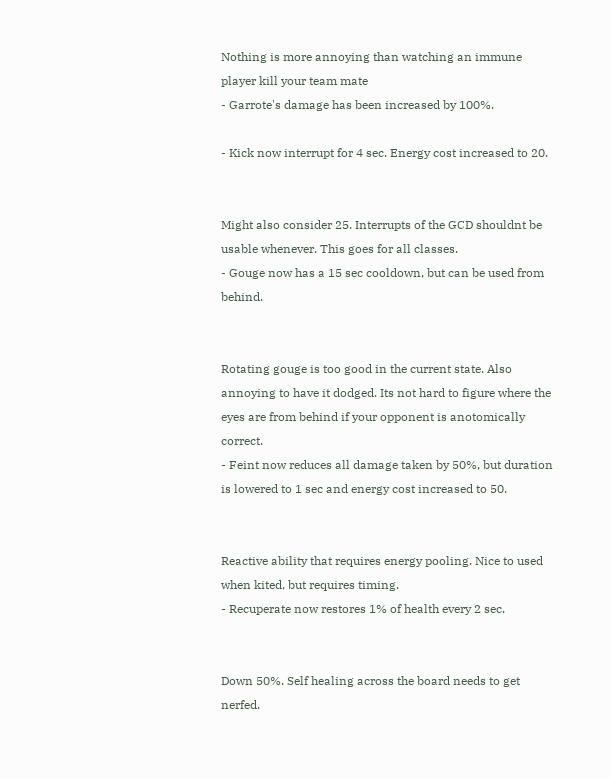Nothing is more annoying than watching an immune player kill your team mate
- Garrote's damage has been increased by 100%.

- Kick now interrupt for 4 sec. Energy cost increased to 20.


Might also consider 25. Interrupts of the GCD shouldnt be usable whenever. This goes for all classes.
- Gouge now has a 15 sec cooldown, but can be used from behind.


Rotating gouge is too good in the current state. Also annoying to have it dodged. Its not hard to figure where the eyes are from behind if your opponent is anotomically correct.
- Feint now reduces all damage taken by 50%, but duration is lowered to 1 sec and energy cost increased to 50.


Reactive ability that requires energy pooling. Nice to used when kited, but requires timing.
- Recuperate now restores 1% of health every 2 sec.


Down 50%. Self healing across the board needs to get nerfed.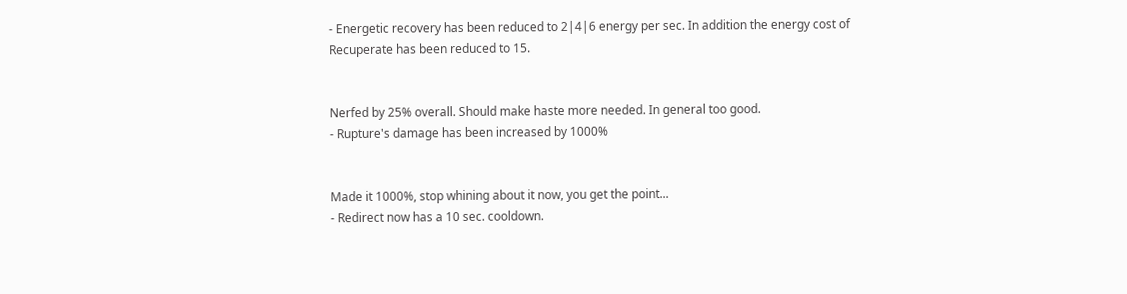- Energetic recovery has been reduced to 2|4|6 energy per sec. In addition the energy cost of Recuperate has been reduced to 15.


Nerfed by 25% overall. Should make haste more needed. In general too good.
- Rupture's damage has been increased by 1000%


Made it 1000%, stop whining about it now, you get the point...
- Redirect now has a 10 sec. cooldown.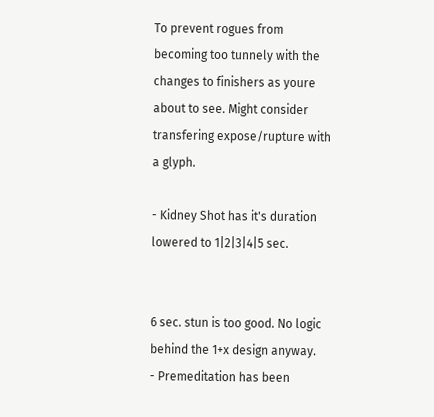To prevent rogues from becoming too tunnely with the changes to finishers as youre about to see. Might consider transfering expose/rupture with a glyph.

- Kidney Shot has it's duration lowered to 1|2|3|4|5 sec.


6 sec. stun is too good. No logic behind the 1+x design anyway.
- Premeditation has been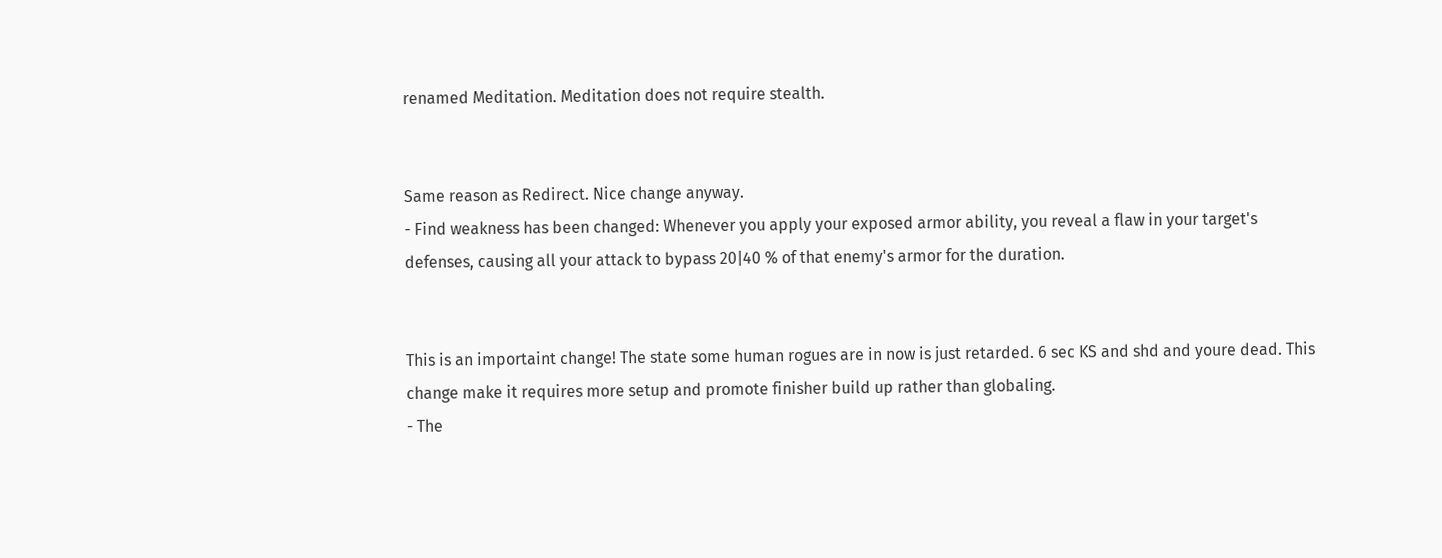renamed Meditation. Meditation does not require stealth.


Same reason as Redirect. Nice change anyway.
- Find weakness has been changed: Whenever you apply your exposed armor ability, you reveal a flaw in your target's defenses, causing all your attack to bypass 20|40 % of that enemy's armor for the duration.


This is an importaint change! The state some human rogues are in now is just retarded. 6 sec KS and shd and youre dead. This change make it requires more setup and promote finisher build up rather than globaling.
- The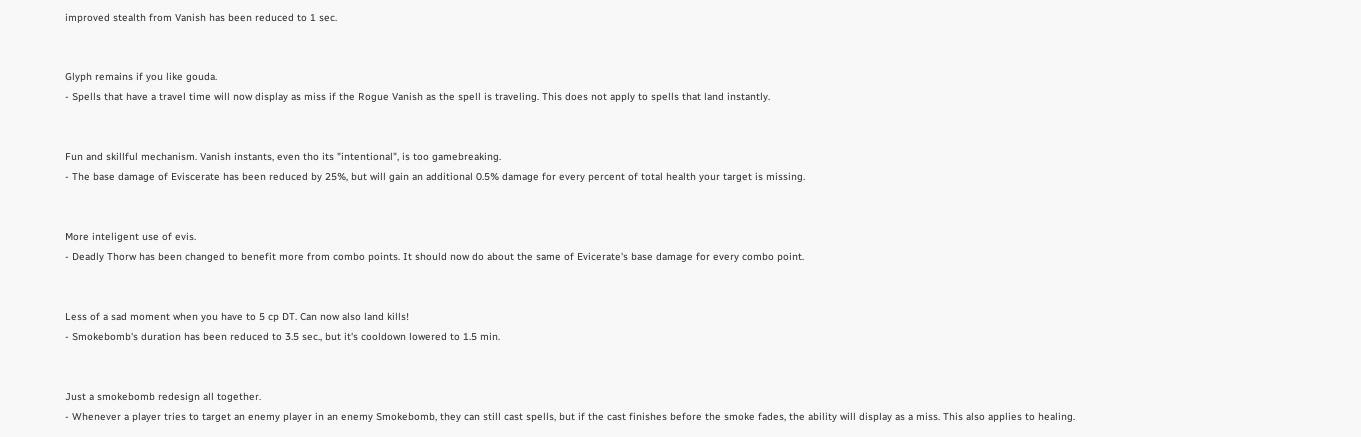improved stealth from Vanish has been reduced to 1 sec.


Glyph remains if you like gouda.
- Spells that have a travel time will now display as miss if the Rogue Vanish as the spell is traveling. This does not apply to spells that land instantly.


Fun and skillful mechanism. Vanish instants, even tho its "intentional", is too gamebreaking.
- The base damage of Eviscerate has been reduced by 25%, but will gain an additional 0.5% damage for every percent of total health your target is missing.


More inteligent use of evis.
- Deadly Thorw has been changed to benefit more from combo points. It should now do about the same of Evicerate's base damage for every combo point.


Less of a sad moment when you have to 5 cp DT. Can now also land kills!
- Smokebomb's duration has been reduced to 3.5 sec., but it's cooldown lowered to 1.5 min.


Just a smokebomb redesign all together.
- Whenever a player tries to target an enemy player in an enemy Smokebomb, they can still cast spells, but if the cast finishes before the smoke fades, the ability will display as a miss. This also applies to healing.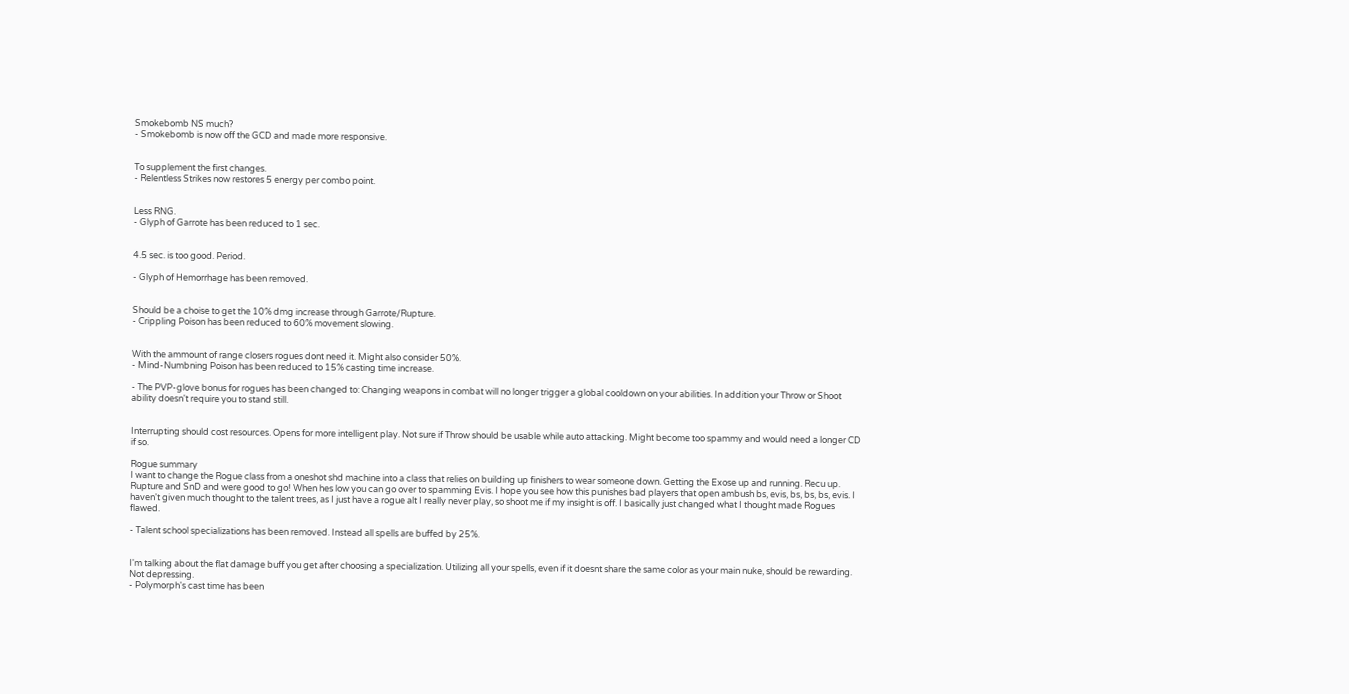Smokebomb NS much?
- Smokebomb is now off the GCD and made more responsive.


To supplement the first changes.
- Relentless Strikes now restores 5 energy per combo point.


Less RNG.
- Glyph of Garrote has been reduced to 1 sec.


4.5 sec. is too good. Period.

- Glyph of Hemorrhage has been removed.


Should be a choise to get the 10% dmg increase through Garrote/Rupture.
- Crippling Poison has been reduced to 60% movement slowing.


With the ammount of range closers rogues dont need it. Might also consider 50%.
- Mind-Numbning Poison has been reduced to 15% casting time increase.

- The PVP-glove bonus for rogues has been changed to: Changing weapons in combat will no longer trigger a global cooldown on your abilities. In addition your Throw or Shoot ability doesn't require you to stand still.


Interrupting should cost resources. Opens for more intelligent play. Not sure if Throw should be usable while auto attacking. Might become too spammy and would need a longer CD if so.

Rogue summary
I want to change the Rogue class from a oneshot shd machine into a class that relies on building up finishers to wear someone down. Getting the Exose up and running. Recu up. Rupture and SnD and were good to go! When hes low you can go over to spamming Evis. I hope you see how this punishes bad players that open ambush bs, evis, bs, bs, bs, evis. I haven't given much thought to the talent trees, as I just have a rogue alt I really never play, so shoot me if my insight is off. I basically just changed what I thought made Rogues flawed.

- Talent school specializations has been removed. Instead all spells are buffed by 25%.


I'm talking about the flat damage buff you get after choosing a specialization. Utilizing all your spells, even if it doesnt share the same color as your main nuke, should be rewarding. Not depressing.
- Polymorph's cast time has been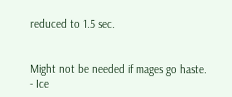reduced to 1.5 sec.


Might not be needed if mages go haste.
- Ice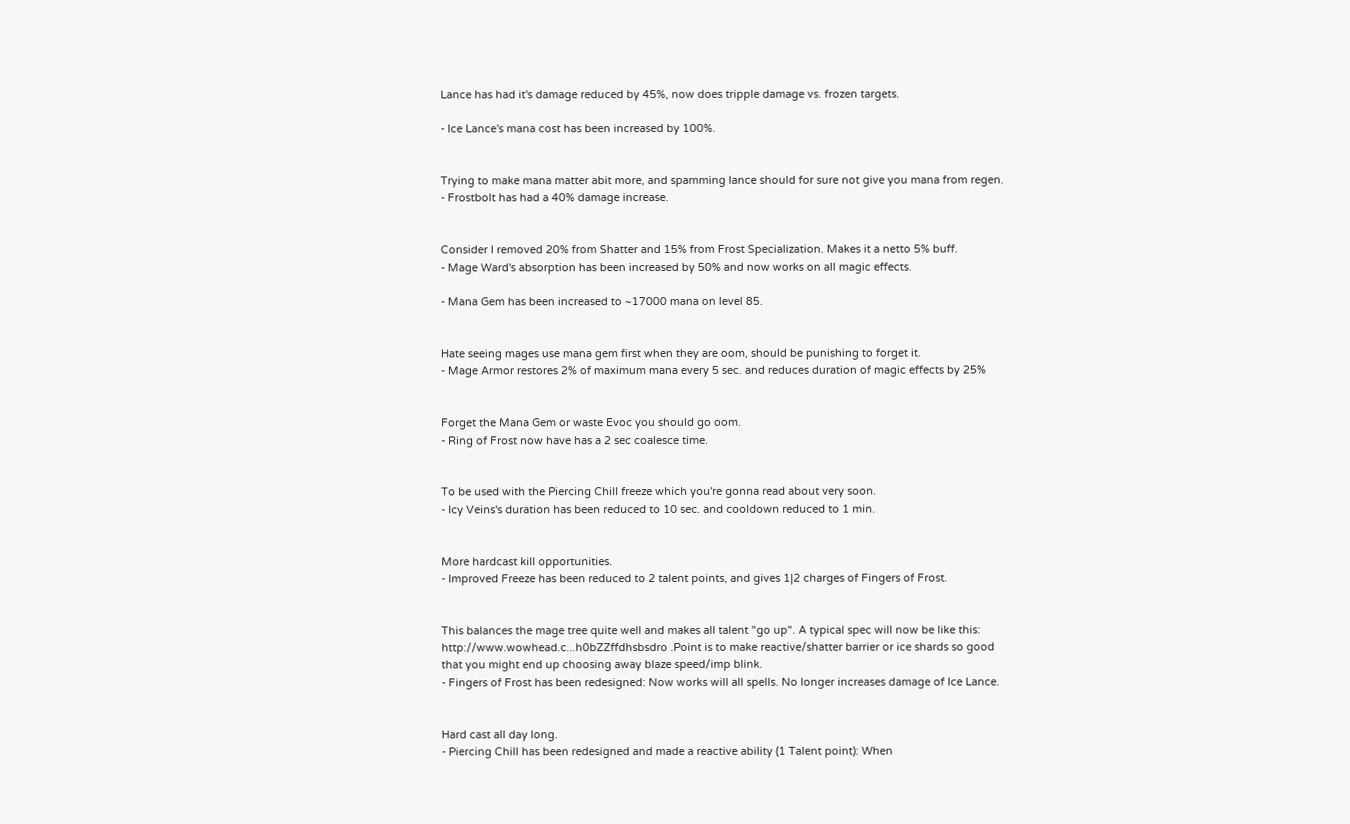Lance has had it's damage reduced by 45%, now does tripple damage vs. frozen targets.

- Ice Lance's mana cost has been increased by 100%.


Trying to make mana matter abit more, and spamming lance should for sure not give you mana from regen.
- Frostbolt has had a 40% damage increase.


Consider I removed 20% from Shatter and 15% from Frost Specialization. Makes it a netto 5% buff.
- Mage Ward's absorption has been increased by 50% and now works on all magic effects.

- Mana Gem has been increased to ~17000 mana on level 85.


Hate seeing mages use mana gem first when they are oom, should be punishing to forget it.
- Mage Armor restores 2% of maximum mana every 5 sec. and reduces duration of magic effects by 25%


Forget the Mana Gem or waste Evoc you should go oom.
- Ring of Frost now have has a 2 sec coalesce time.


To be used with the Piercing Chill freeze which you're gonna read about very soon.
- Icy Veins's duration has been reduced to 10 sec. and cooldown reduced to 1 min.


More hardcast kill opportunities.
- Improved Freeze has been reduced to 2 talent points, and gives 1|2 charges of Fingers of Frost.


This balances the mage tree quite well and makes all talent "go up". A typical spec will now be like this: http://www.wowhead.c...h0bZZffdhsbsdro .Point is to make reactive/shatter barrier or ice shards so good that you might end up choosing away blaze speed/imp blink.
- Fingers of Frost has been redesigned: Now works will all spells. No longer increases damage of Ice Lance.


Hard cast all day long.
- Piercing Chill has been redesigned and made a reactive ability (1 Talent point): When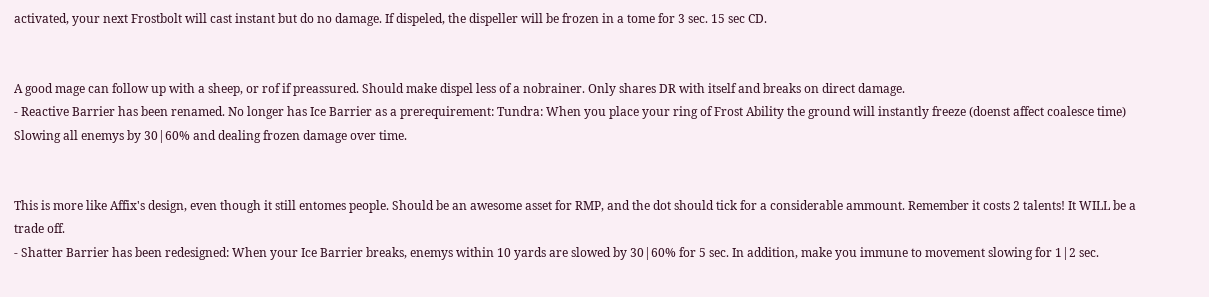activated, your next Frostbolt will cast instant but do no damage. If dispeled, the dispeller will be frozen in a tome for 3 sec. 15 sec CD.


A good mage can follow up with a sheep, or rof if preassured. Should make dispel less of a nobrainer. Only shares DR with itself and breaks on direct damage.
- Reactive Barrier has been renamed. No longer has Ice Barrier as a prerequirement: Tundra: When you place your ring of Frost Ability the ground will instantly freeze (doenst affect coalesce time) Slowing all enemys by 30|60% and dealing frozen damage over time.


This is more like Affix's design, even though it still entomes people. Should be an awesome asset for RMP, and the dot should tick for a considerable ammount. Remember it costs 2 talents! It WILL be a trade off.
- Shatter Barrier has been redesigned: When your Ice Barrier breaks, enemys within 10 yards are slowed by 30|60% for 5 sec. In addition, make you immune to movement slowing for 1|2 sec.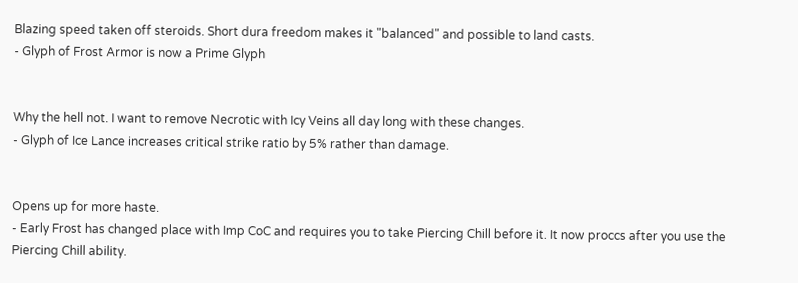Blazing speed taken off steroids. Short dura freedom makes it "balanced" and possible to land casts.
- Glyph of Frost Armor is now a Prime Glyph


Why the hell not. I want to remove Necrotic with Icy Veins all day long with these changes.
- Glyph of Ice Lance increases critical strike ratio by 5% rather than damage.


Opens up for more haste.
- Early Frost has changed place with Imp CoC and requires you to take Piercing Chill before it. It now proccs after you use the Piercing Chill ability.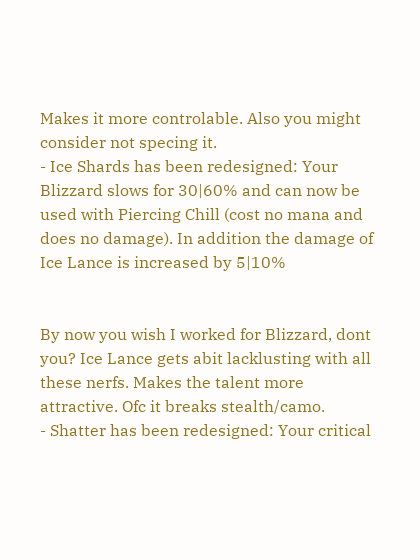Makes it more controlable. Also you might consider not specing it.
- Ice Shards has been redesigned: Your Blizzard slows for 30|60% and can now be used with Piercing Chill (cost no mana and does no damage). In addition the damage of Ice Lance is increased by 5|10%


By now you wish I worked for Blizzard, dont you? Ice Lance gets abit lacklusting with all these nerfs. Makes the talent more attractive. Ofc it breaks stealth/camo.
- Shatter has been redesigned: Your critical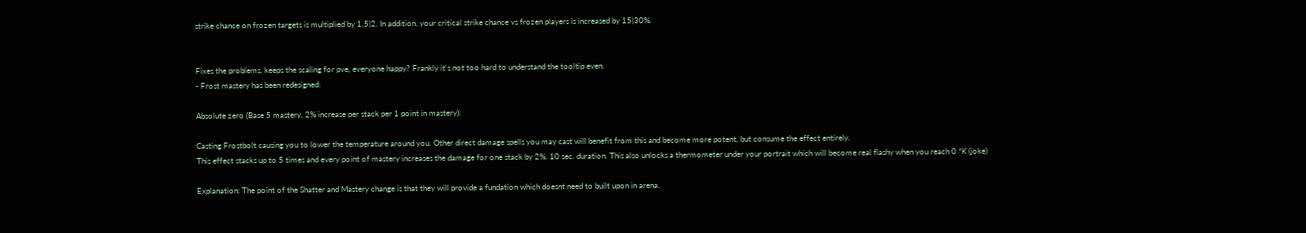strike chance on frozen targets is multiplied by 1.5|2. In addition, your critical strike chance vs frozen players is increased by 15|30%.


Fixes the problems, keeps the scaling for pve, everyone happy? Frankly it's not too hard to understand the tooltip even.
- Frost mastery has been redesigned:

Absolute zero (Base 5 mastery, 2% increase per stack per 1 point in mastery):

Casting Frostbolt causing you to lower the temperature around you. Other direct damage spells you may cast will benefit from this and become more potent, but consume the effect entirely.
This effect stacks up to 5 times and every point of mastery increases the damage for one stack by 2%. 10 sec. duration. This also unlocks a thermometer under your portrait which will become real flashy when you reach 0 *K (joke)

Explanation: The point of the Shatter and Mastery change is that they will provide a fundation which doesnt need to built upon in arena.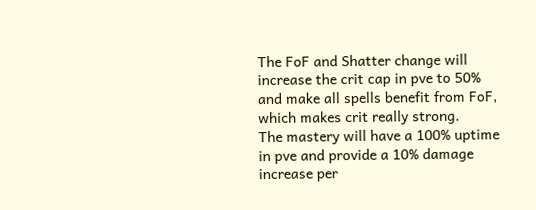The FoF and Shatter change will increase the crit cap in pve to 50% and make all spells benefit from FoF, which makes crit really strong.
The mastery will have a 100% uptime in pve and provide a 10% damage increase per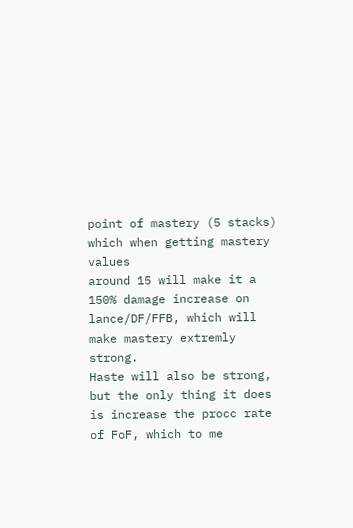point of mastery (5 stacks) which when getting mastery values
around 15 will make it a 150% damage increase on lance/DF/FFB, which will make mastery extremly strong.
Haste will also be strong, but the only thing it does is increase the procc rate of FoF, which to me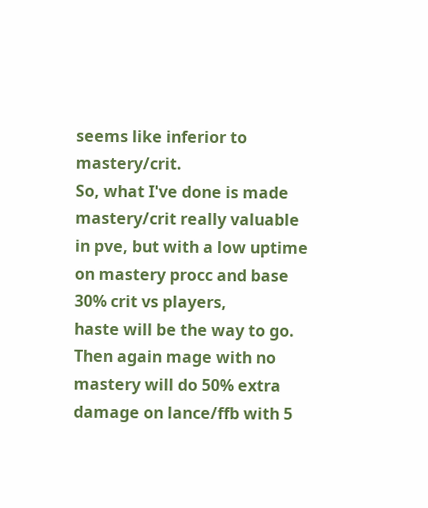seems like inferior to mastery/crit.
So, what I've done is made mastery/crit really valuable in pve, but with a low uptime on mastery procc and base 30% crit vs players,
haste will be the way to go. Then again mage with no mastery will do 50% extra damage on lance/ffb with 5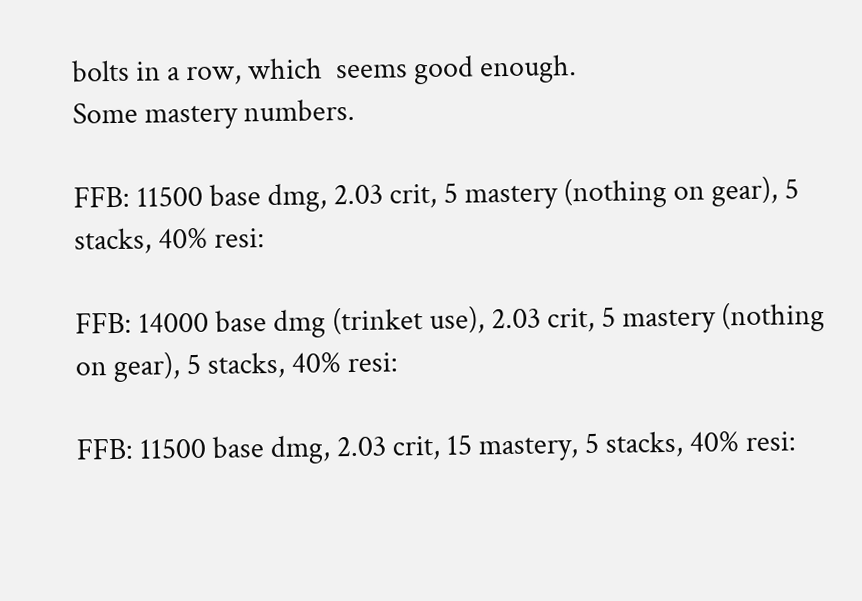bolts in a row, which  seems good enough.
Some mastery numbers.

FFB: 11500 base dmg, 2.03 crit, 5 mastery (nothing on gear), 5 stacks, 40% resi:

FFB: 14000 base dmg (trinket use), 2.03 crit, 5 mastery (nothing on gear), 5 stacks, 40% resi:

FFB: 11500 base dmg, 2.03 crit, 15 mastery, 5 stacks, 40% resi: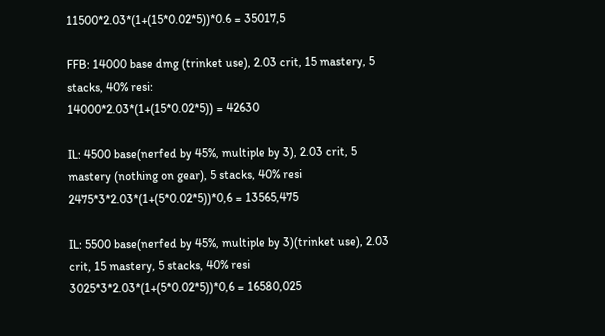11500*2.03*(1+(15*0.02*5))*0.6 = 35017,5

FFB: 14000 base dmg (trinket use), 2.03 crit, 15 mastery, 5 stacks, 40% resi:
14000*2.03*(1+(15*0.02*5)) = 42630

IL: 4500 base(nerfed by 45%, multiple by 3), 2.03 crit, 5 mastery (nothing on gear), 5 stacks, 40% resi
2475*3*2.03*(1+(5*0.02*5))*0,6 = 13565,475

IL: 5500 base(nerfed by 45%, multiple by 3)(trinket use), 2.03 crit, 15 mastery, 5 stacks, 40% resi
3025*3*2.03*(1+(5*0.02*5))*0,6 = 16580,025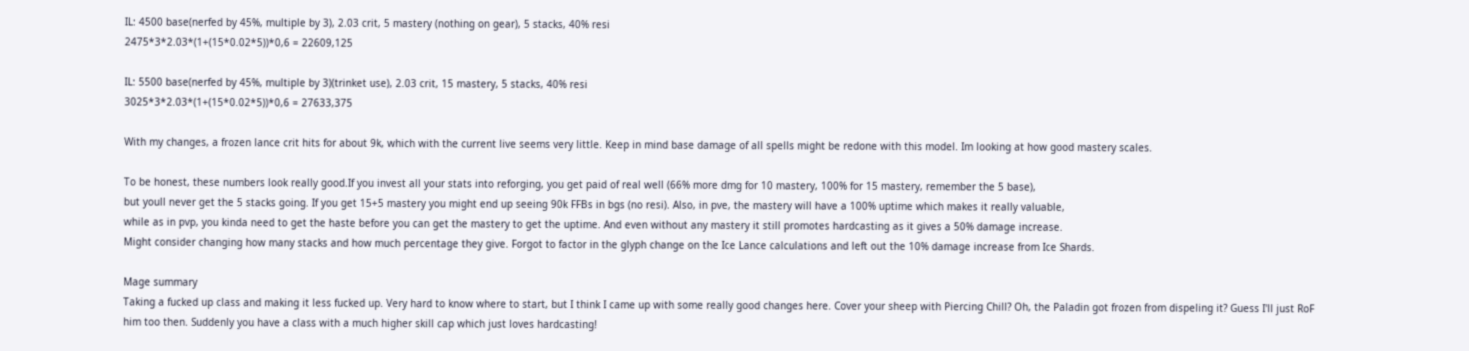IL: 4500 base(nerfed by 45%, multiple by 3), 2.03 crit, 5 mastery (nothing on gear), 5 stacks, 40% resi
2475*3*2.03*(1+(15*0.02*5))*0,6 = 22609,125

IL: 5500 base(nerfed by 45%, multiple by 3)(trinket use), 2.03 crit, 15 mastery, 5 stacks, 40% resi
3025*3*2.03*(1+(15*0.02*5))*0,6 = 27633,375

With my changes, a frozen lance crit hits for about 9k, which with the current live seems very little. Keep in mind base damage of all spells might be redone with this model. Im looking at how good mastery scales.

To be honest, these numbers look really good.If you invest all your stats into reforging, you get paid of real well (66% more dmg for 10 mastery, 100% for 15 mastery, remember the 5 base),
but youll never get the 5 stacks going. If you get 15+5 mastery you might end up seeing 90k FFBs in bgs (no resi). Also, in pve, the mastery will have a 100% uptime which makes it really valuable,
while as in pvp, you kinda need to get the haste before you can get the mastery to get the uptime. And even without any mastery it still promotes hardcasting as it gives a 50% damage increase.
Might consider changing how many stacks and how much percentage they give. Forgot to factor in the glyph change on the Ice Lance calculations and left out the 10% damage increase from Ice Shards.

Mage summary
Taking a fucked up class and making it less fucked up. Very hard to know where to start, but I think I came up with some really good changes here. Cover your sheep with Piercing Chill? Oh, the Paladin got frozen from dispeling it? Guess I'll just RoF him too then. Suddenly you have a class with a much higher skill cap which just loves hardcasting!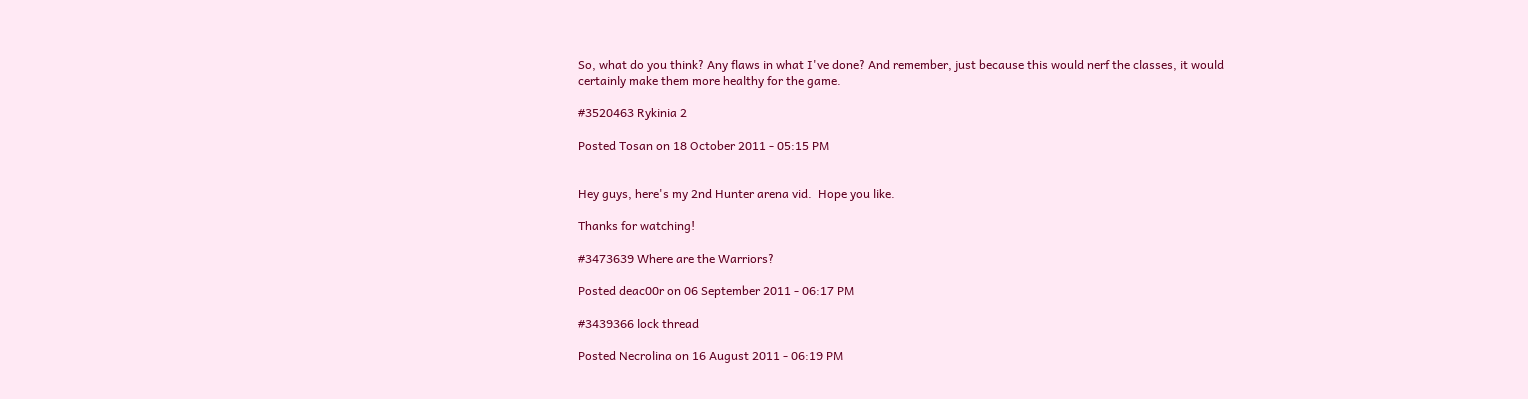So, what do you think? Any flaws in what I've done? And remember, just because this would nerf the classes, it would certainly make them more healthy for the game.

#3520463 Rykinia 2

Posted Tosan on 18 October 2011 - 05:15 PM


Hey guys, here's my 2nd Hunter arena vid.  Hope you like.

Thanks for watching!

#3473639 Where are the Warriors?

Posted deac00r on 06 September 2011 - 06:17 PM

#3439366 lock thread

Posted Necrolina on 16 August 2011 - 06:19 PM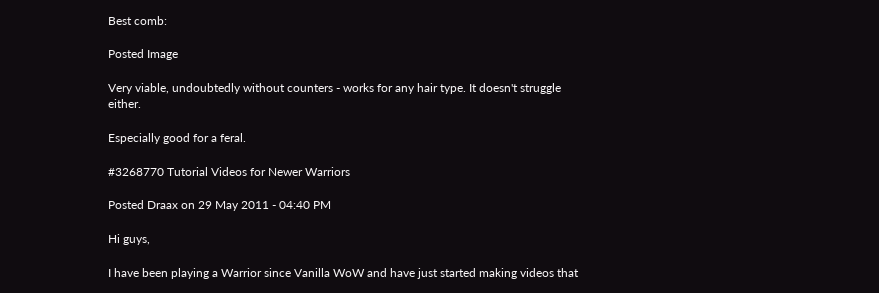Best comb:

Posted Image

Very viable, undoubtedly without counters - works for any hair type. It doesn't struggle either.

Especially good for a feral.

#3268770 Tutorial Videos for Newer Warriors

Posted Draax on 29 May 2011 - 04:40 PM

Hi guys,

I have been playing a Warrior since Vanilla WoW and have just started making videos that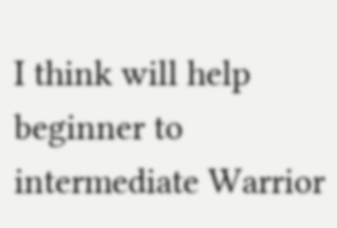I think will help beginner to intermediate Warrior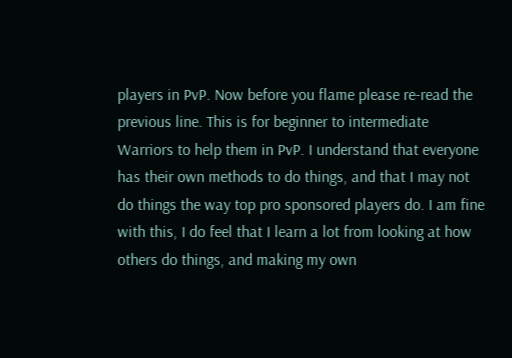players in PvP. Now before you flame please re-read the previous line. This is for beginner to intermediate Warriors to help them in PvP. I understand that everyone has their own methods to do things, and that I may not do things the way top pro sponsored players do. I am fine with this, I do feel that I learn a lot from looking at how others do things, and making my own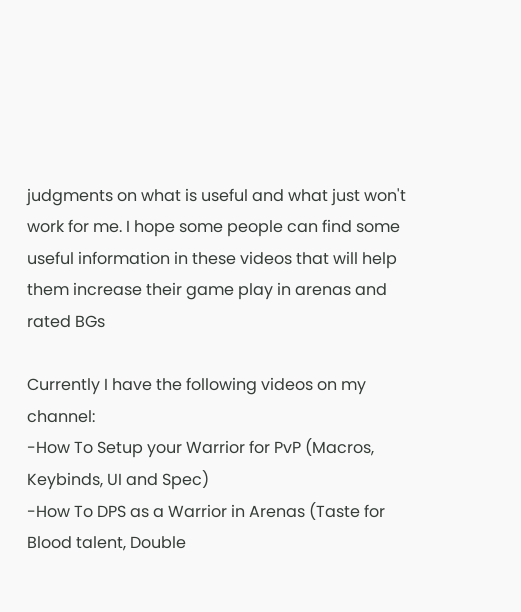judgments on what is useful and what just won't work for me. I hope some people can find some useful information in these videos that will help them increase their game play in arenas and rated BGs

Currently I have the following videos on my channel:
-How To Setup your Warrior for PvP (Macros, Keybinds, UI and Spec)
-How To DPS as a Warrior in Arenas (Taste for Blood talent, Double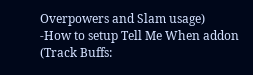Overpowers and Slam usage)
-How to setup Tell Me When addon (Track Buffs: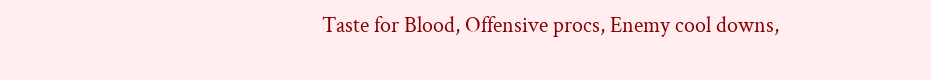Taste for Blood, Offensive procs, Enemy cool downs,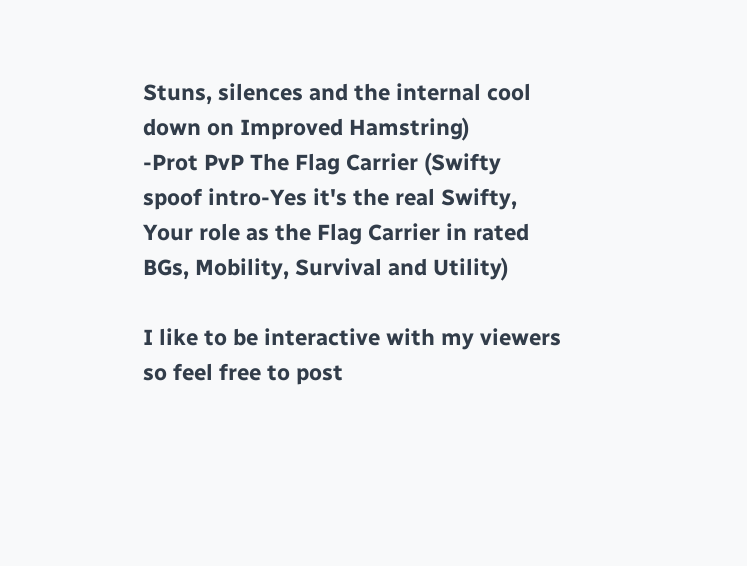Stuns, silences and the internal cool down on Improved Hamstring)
-Prot PvP The Flag Carrier (Swifty spoof intro-Yes it's the real Swifty, Your role as the Flag Carrier in rated BGs, Mobility, Survival and Utility)

I like to be interactive with my viewers so feel free to post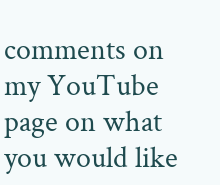comments on my YouTube page on what you would like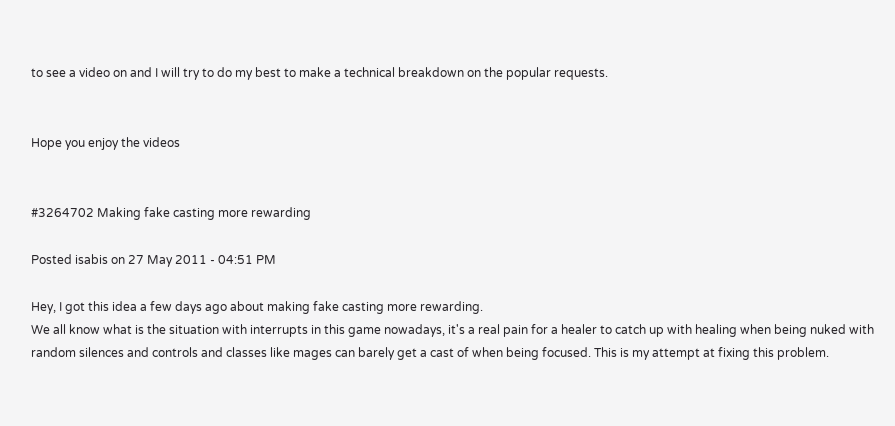to see a video on and I will try to do my best to make a technical breakdown on the popular requests.


Hope you enjoy the videos


#3264702 Making fake casting more rewarding

Posted isabis on 27 May 2011 - 04:51 PM

Hey, I got this idea a few days ago about making fake casting more rewarding.
We all know what is the situation with interrupts in this game nowadays, it's a real pain for a healer to catch up with healing when being nuked with random silences and controls and classes like mages can barely get a cast of when being focused. This is my attempt at fixing this problem.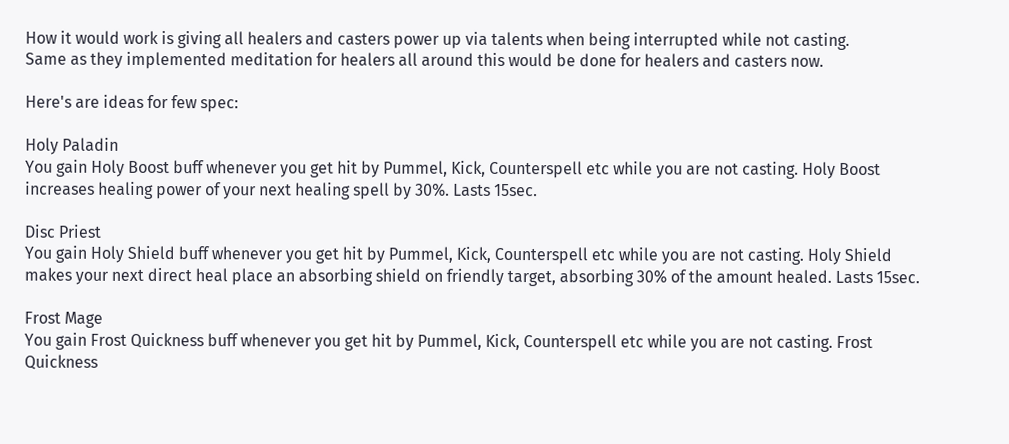How it would work is giving all healers and casters power up via talents when being interrupted while not casting.
Same as they implemented meditation for healers all around this would be done for healers and casters now.

Here's are ideas for few spec:

Holy Paladin
You gain Holy Boost buff whenever you get hit by Pummel, Kick, Counterspell etc while you are not casting. Holy Boost increases healing power of your next healing spell by 30%. Lasts 15sec.

Disc Priest
You gain Holy Shield buff whenever you get hit by Pummel, Kick, Counterspell etc while you are not casting. Holy Shield makes your next direct heal place an absorbing shield on friendly target, absorbing 30% of the amount healed. Lasts 15sec.

Frost Mage
You gain Frost Quickness buff whenever you get hit by Pummel, Kick, Counterspell etc while you are not casting. Frost Quickness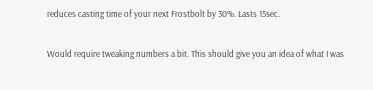reduces casting time of your next Frostbolt by 30%. Lasts 15sec.

Would require tweaking numbers a bit. This should give you an idea of what I was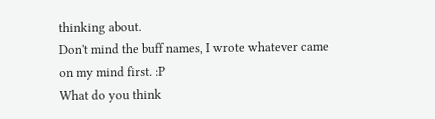thinking about.
Don't mind the buff names, I wrote whatever came on my mind first. :P
What do you think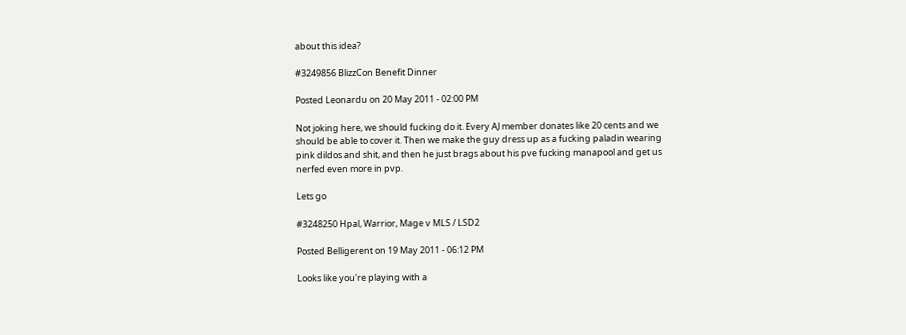about this idea?

#3249856 BlizzCon Benefit Dinner

Posted Leonardu on 20 May 2011 - 02:00 PM

Not joking here, we should fucking do it. Every AJ member donates like 20 cents and we should be able to cover it. Then we make the guy dress up as a fucking paladin wearing pink dildos and shit, and then he just brags about his pve fucking manapool and get us nerfed even more in pvp.

Lets go

#3248250 Hpal, Warrior, Mage v MLS / LSD2

Posted Belligerent on 19 May 2011 - 06:12 PM

Looks like you're playing with a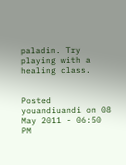paladin. Try playing with a healing class.


Posted youandiuandi on 08 May 2011 - 06:50 PM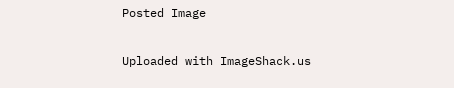Posted Image

Uploaded with ImageShack.us